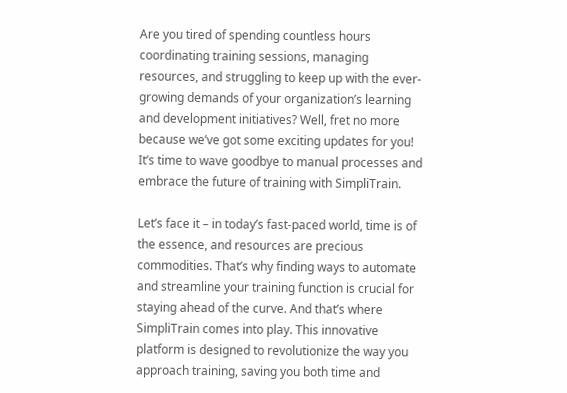Are you tired of spending countless hours coordinating training sessions, managing resources, and struggling to keep up with the ever-growing demands of your organization’s learning and development initiatives? Well, fret no more because we’ve got some exciting updates for you! It’s time to wave goodbye to manual processes and embrace the future of training with SimpliTrain.

Let’s face it – in today’s fast-paced world, time is of the essence, and resources are precious commodities. That’s why finding ways to automate and streamline your training function is crucial for staying ahead of the curve. And that’s where SimpliTrain comes into play. This innovative platform is designed to revolutionize the way you approach training, saving you both time and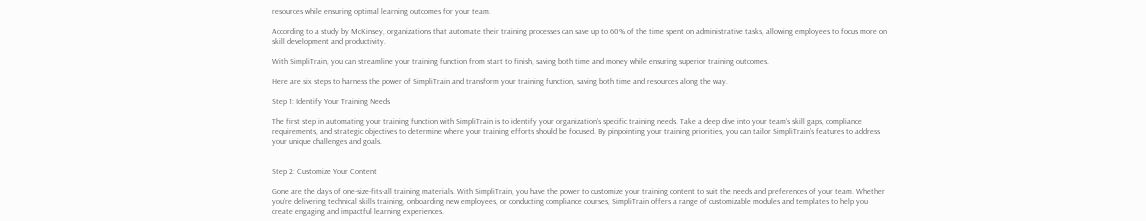resources while ensuring optimal learning outcomes for your team.

According to a study by McKinsey, organizations that automate their training processes can save up to 60% of the time spent on administrative tasks, allowing employees to focus more on skill development and productivity.

With SimpliTrain, you can streamline your training function from start to finish, saving both time and money while ensuring superior training outcomes.

Here are six steps to harness the power of SimpliTrain and transform your training function, saving both time and resources along the way.

Step 1: Identify Your Training Needs

The first step in automating your training function with SimpliTrain is to identify your organization’s specific training needs. Take a deep dive into your team’s skill gaps, compliance requirements, and strategic objectives to determine where your training efforts should be focused. By pinpointing your training priorities, you can tailor SimpliTrain’s features to address your unique challenges and goals.


Step 2: Customize Your Content

Gone are the days of one-size-fits-all training materials. With SimpliTrain, you have the power to customize your training content to suit the needs and preferences of your team. Whether you’re delivering technical skills training, onboarding new employees, or conducting compliance courses, SimpliTrain offers a range of customizable modules and templates to help you create engaging and impactful learning experiences.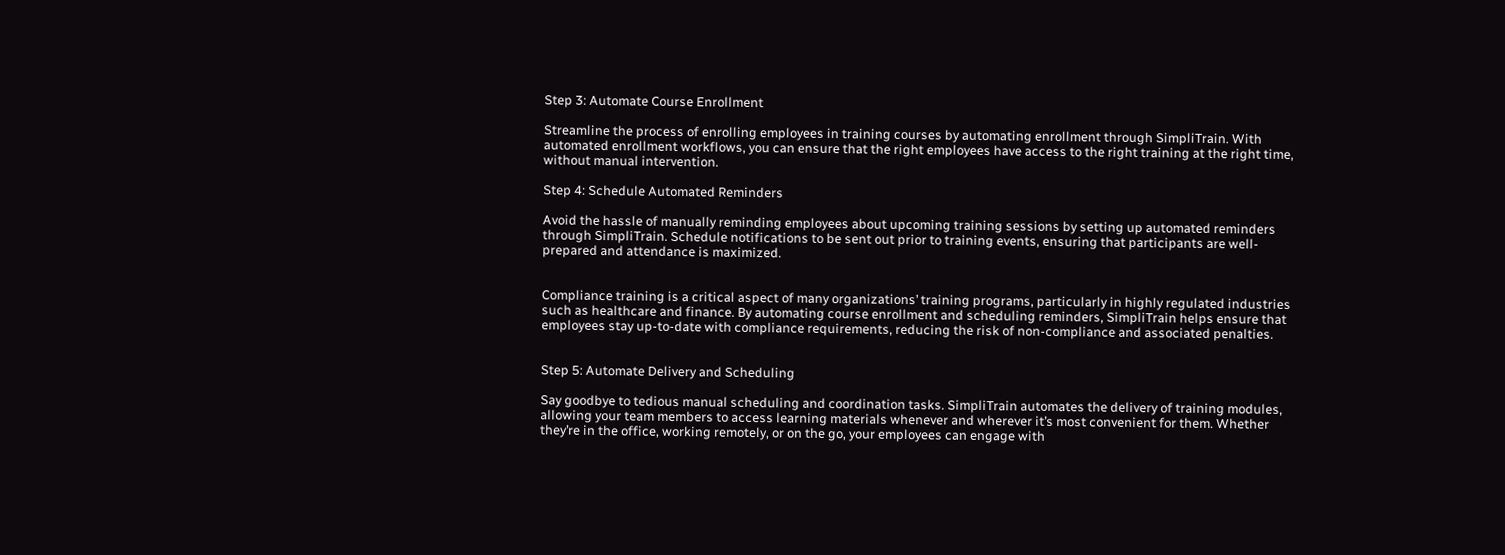Step 3: Automate Course Enrollment

Streamline the process of enrolling employees in training courses by automating enrollment through SimpliTrain. With automated enrollment workflows, you can ensure that the right employees have access to the right training at the right time, without manual intervention.

Step 4: Schedule Automated Reminders

Avoid the hassle of manually reminding employees about upcoming training sessions by setting up automated reminders through SimpliTrain. Schedule notifications to be sent out prior to training events, ensuring that participants are well-prepared and attendance is maximized.


Compliance training is a critical aspect of many organizations’ training programs, particularly in highly regulated industries such as healthcare and finance. By automating course enrollment and scheduling reminders, SimpliTrain helps ensure that employees stay up-to-date with compliance requirements, reducing the risk of non-compliance and associated penalties.


Step 5: Automate Delivery and Scheduling

Say goodbye to tedious manual scheduling and coordination tasks. SimpliTrain automates the delivery of training modules, allowing your team members to access learning materials whenever and wherever it’s most convenient for them. Whether they’re in the office, working remotely, or on the go, your employees can engage with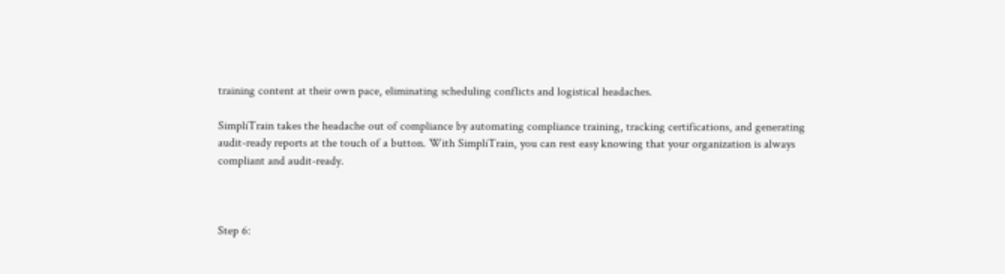training content at their own pace, eliminating scheduling conflicts and logistical headaches.

SimpliTrain takes the headache out of compliance by automating compliance training, tracking certifications, and generating audit-ready reports at the touch of a button. With SimpliTrain, you can rest easy knowing that your organization is always compliant and audit-ready.



Step 6: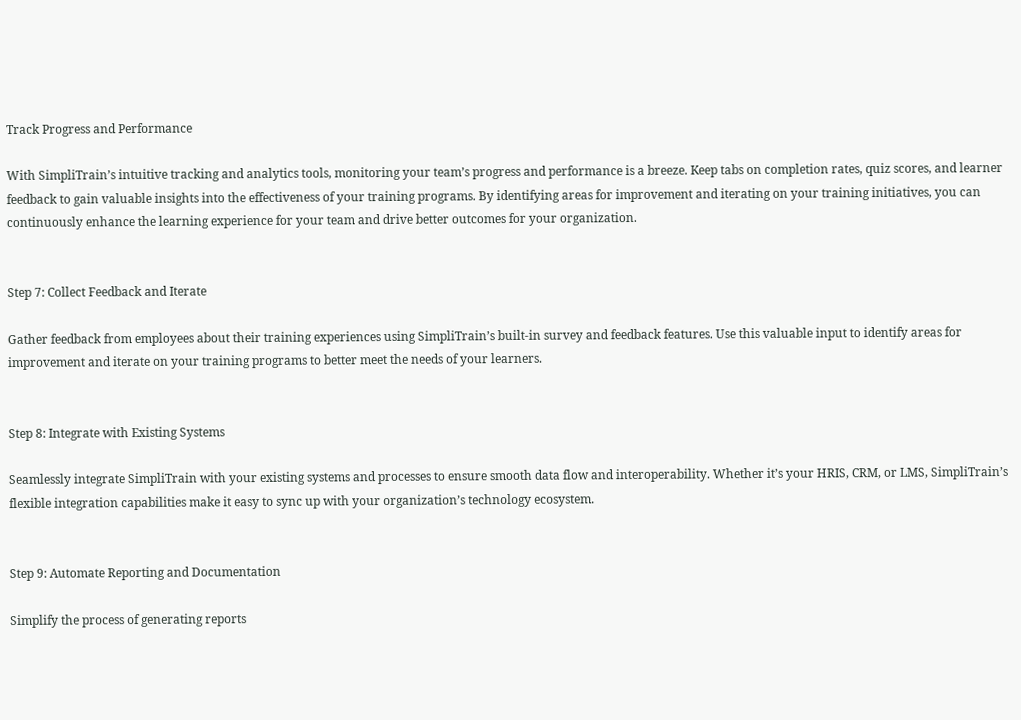Track Progress and Performance

With SimpliTrain’s intuitive tracking and analytics tools, monitoring your team’s progress and performance is a breeze. Keep tabs on completion rates, quiz scores, and learner feedback to gain valuable insights into the effectiveness of your training programs. By identifying areas for improvement and iterating on your training initiatives, you can continuously enhance the learning experience for your team and drive better outcomes for your organization.


Step 7: Collect Feedback and Iterate

Gather feedback from employees about their training experiences using SimpliTrain’s built-in survey and feedback features. Use this valuable input to identify areas for improvement and iterate on your training programs to better meet the needs of your learners.


Step 8: Integrate with Existing Systems

Seamlessly integrate SimpliTrain with your existing systems and processes to ensure smooth data flow and interoperability. Whether it’s your HRIS, CRM, or LMS, SimpliTrain’s flexible integration capabilities make it easy to sync up with your organization’s technology ecosystem.


Step 9: Automate Reporting and Documentation

Simplify the process of generating reports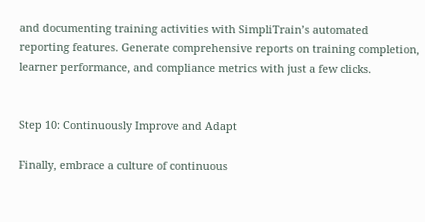and documenting training activities with SimpliTrain’s automated reporting features. Generate comprehensive reports on training completion, learner performance, and compliance metrics with just a few clicks.


Step 10: Continuously Improve and Adapt

Finally, embrace a culture of continuous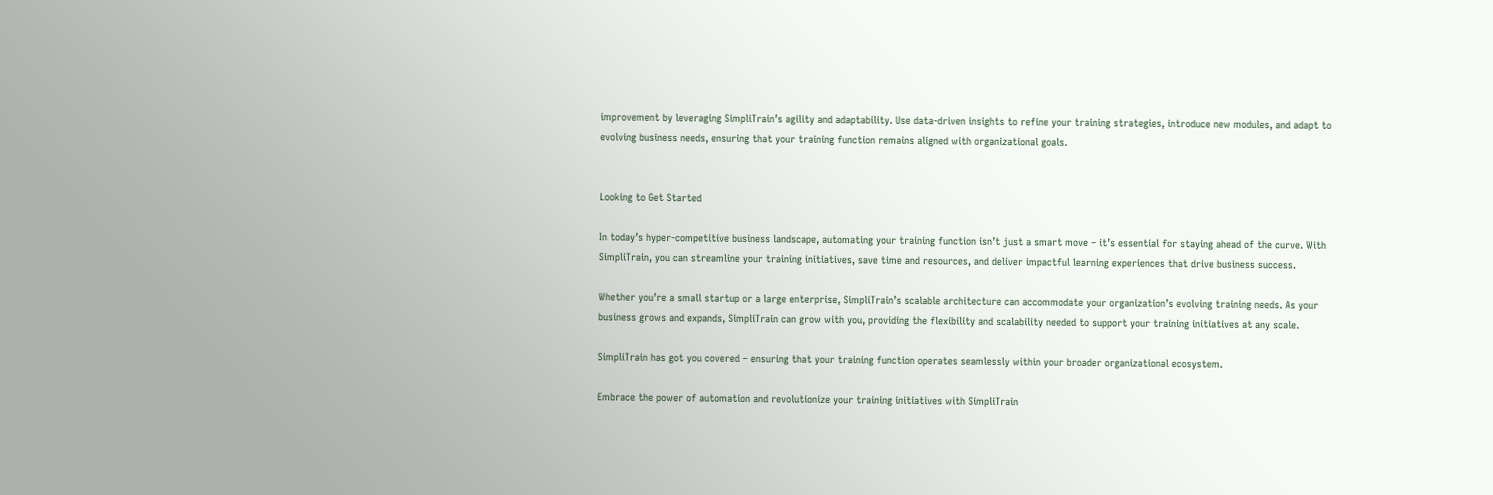improvement by leveraging SimpliTrain’s agility and adaptability. Use data-driven insights to refine your training strategies, introduce new modules, and adapt to evolving business needs, ensuring that your training function remains aligned with organizational goals.


Looking to Get Started

In today’s hyper-competitive business landscape, automating your training function isn’t just a smart move – it’s essential for staying ahead of the curve. With SimpliTrain, you can streamline your training initiatives, save time and resources, and deliver impactful learning experiences that drive business success.

Whether you’re a small startup or a large enterprise, SimpliTrain’s scalable architecture can accommodate your organization’s evolving training needs. As your business grows and expands, SimpliTrain can grow with you, providing the flexibility and scalability needed to support your training initiatives at any scale.

SimpliTrain has got you covered – ensuring that your training function operates seamlessly within your broader organizational ecosystem.

Embrace the power of automation and revolutionize your training initiatives with SimpliTrain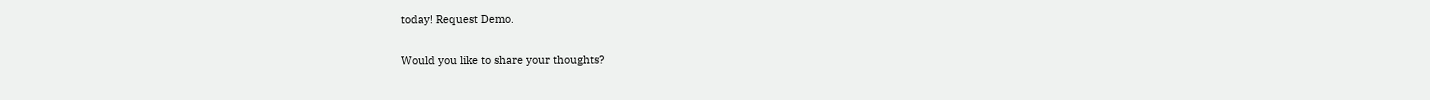today! Request Demo.

Would you like to share your thoughts?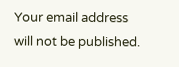Your email address will not be published.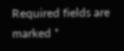Required fields are marked *